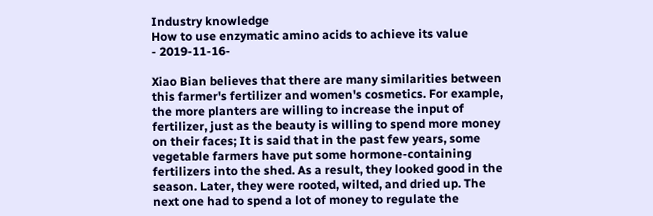Industry knowledge
How to use enzymatic amino acids to achieve its value
- 2019-11-16-

Xiao Bian believes that there are many similarities between this farmer's fertilizer and women's cosmetics. For example, the more planters are willing to increase the input of fertilizer, just as the beauty is willing to spend more money on their faces; It is said that in the past few years, some vegetable farmers have put some hormone-containing fertilizers into the shed. As a result, they looked good in the season. Later, they were rooted, wilted, and dried up. The next one had to spend a lot of money to regulate the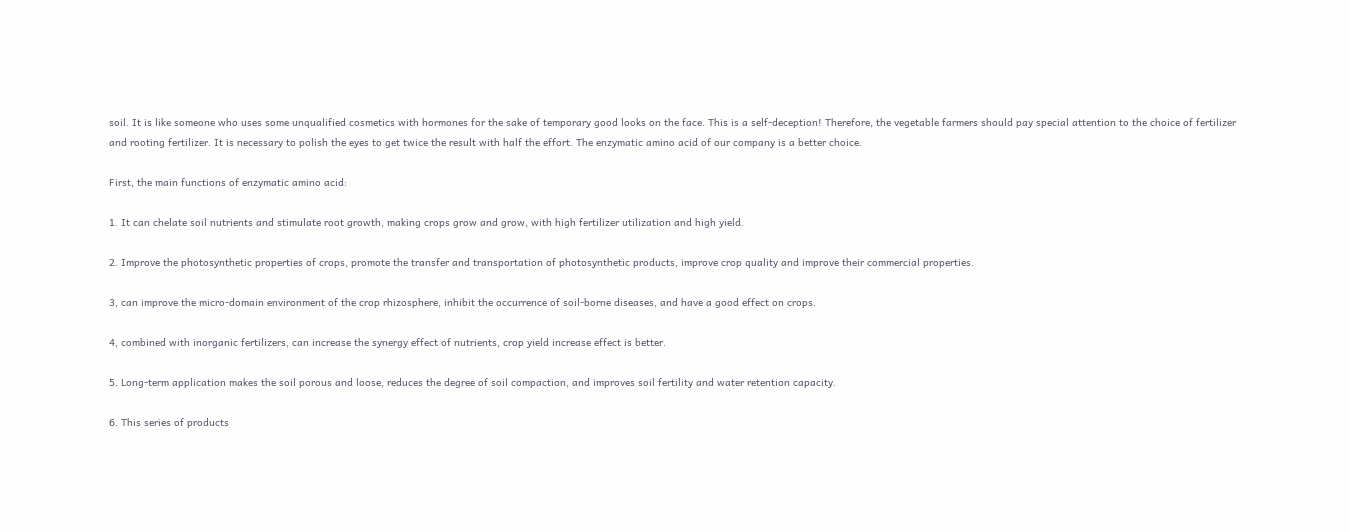soil. It is like someone who uses some unqualified cosmetics with hormones for the sake of temporary good looks on the face. This is a self-deception! Therefore, the vegetable farmers should pay special attention to the choice of fertilizer and rooting fertilizer. It is necessary to polish the eyes to get twice the result with half the effort. The enzymatic amino acid of our company is a better choice.

First, the main functions of enzymatic amino acid:

1. It can chelate soil nutrients and stimulate root growth, making crops grow and grow, with high fertilizer utilization and high yield.

2. Improve the photosynthetic properties of crops, promote the transfer and transportation of photosynthetic products, improve crop quality and improve their commercial properties.

3, can improve the micro-domain environment of the crop rhizosphere, inhibit the occurrence of soil-borne diseases, and have a good effect on crops.

4, combined with inorganic fertilizers, can increase the synergy effect of nutrients, crop yield increase effect is better.

5. Long-term application makes the soil porous and loose, reduces the degree of soil compaction, and improves soil fertility and water retention capacity.

6. This series of products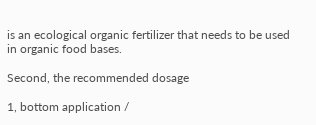is an ecological organic fertilizer that needs to be used in organic food bases.

Second, the recommended dosage

1, bottom application /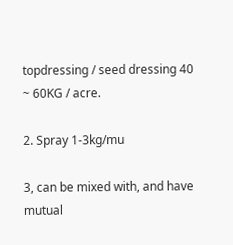topdressing / seed dressing 40 ~ 60KG / acre.

2. Spray 1-3kg/mu

3, can be mixed with, and have mutual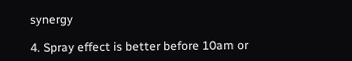synergy

4. Spray effect is better before 10am or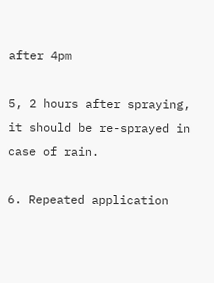after 4pm

5, 2 hours after spraying, it should be re-sprayed in case of rain.

6. Repeated application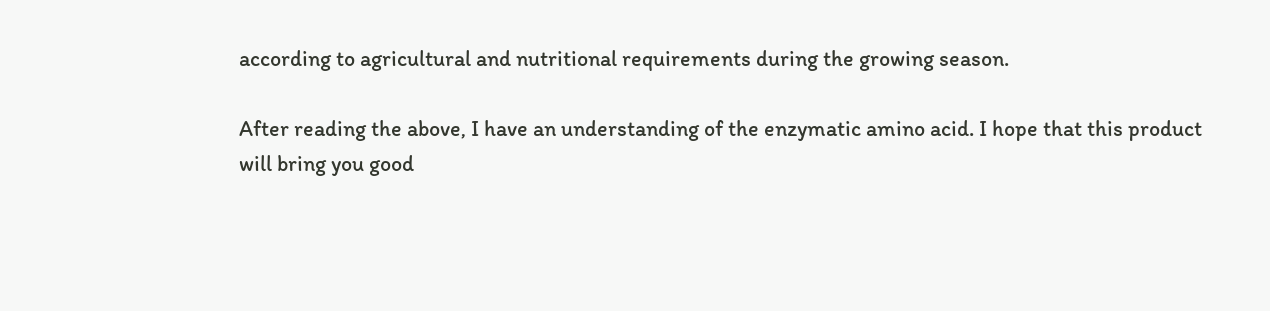according to agricultural and nutritional requirements during the growing season.

After reading the above, I have an understanding of the enzymatic amino acid. I hope that this product will bring you good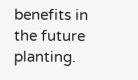benefits in the future planting.